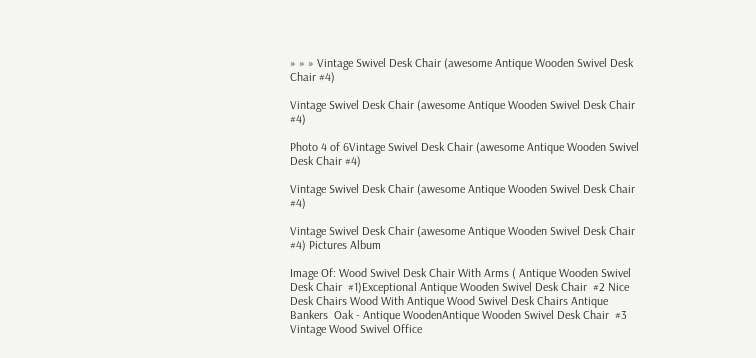» » » Vintage Swivel Desk Chair (awesome Antique Wooden Swivel Desk Chair #4)

Vintage Swivel Desk Chair (awesome Antique Wooden Swivel Desk Chair #4)

Photo 4 of 6Vintage Swivel Desk Chair (awesome Antique Wooden Swivel Desk Chair #4)

Vintage Swivel Desk Chair (awesome Antique Wooden Swivel Desk Chair #4)

Vintage Swivel Desk Chair (awesome Antique Wooden Swivel Desk Chair #4) Pictures Album

Image Of: Wood Swivel Desk Chair With Arms ( Antique Wooden Swivel Desk Chair  #1)Exceptional Antique Wooden Swivel Desk Chair  #2 Nice Desk Chairs Wood With Antique Wood Swivel Desk Chairs Antique Bankers  Oak - Antique WoodenAntique Wooden Swivel Desk Chair  #3 Vintage Wood Swivel Office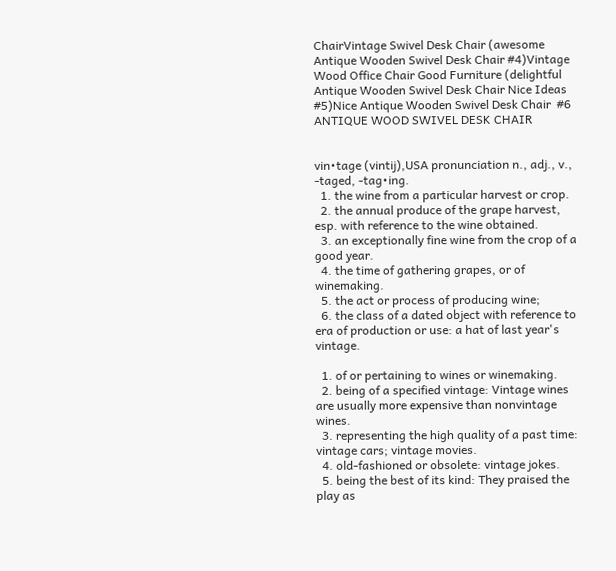ChairVintage Swivel Desk Chair (awesome Antique Wooden Swivel Desk Chair #4)Vintage Wood Office Chair Good Furniture (delightful Antique Wooden Swivel Desk Chair Nice Ideas #5)Nice Antique Wooden Swivel Desk Chair  #6 ANTIQUE WOOD SWIVEL DESK CHAIR


vin•tage (vintij),USA pronunciation n., adj., v.,  -taged, -tag•ing.
  1. the wine from a particular harvest or crop.
  2. the annual produce of the grape harvest, esp. with reference to the wine obtained.
  3. an exceptionally fine wine from the crop of a good year.
  4. the time of gathering grapes, or of winemaking.
  5. the act or process of producing wine;
  6. the class of a dated object with reference to era of production or use: a hat of last year's vintage.

  1. of or pertaining to wines or winemaking.
  2. being of a specified vintage: Vintage wines are usually more expensive than nonvintage wines.
  3. representing the high quality of a past time: vintage cars; vintage movies.
  4. old-fashioned or obsolete: vintage jokes.
  5. being the best of its kind: They praised the play as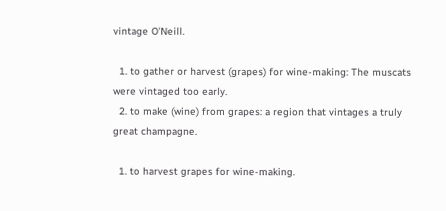vintage O'Neill.

  1. to gather or harvest (grapes) for wine-making: The muscats were vintaged too early.
  2. to make (wine) from grapes: a region that vintages a truly great champagne.

  1. to harvest grapes for wine-making.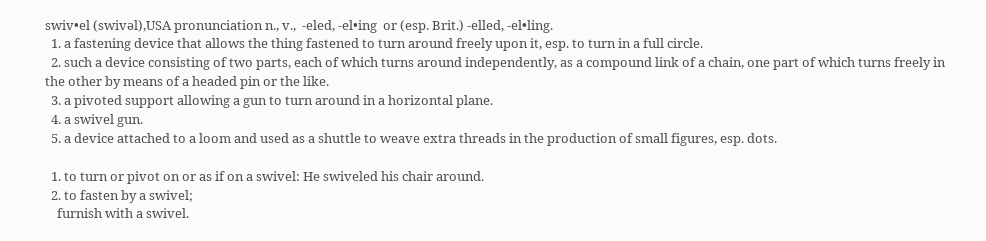swiv•el (swivəl),USA pronunciation n., v.,  -eled, -el•ing  or (esp. Brit.) -elled, -el•ling.
  1. a fastening device that allows the thing fastened to turn around freely upon it, esp. to turn in a full circle.
  2. such a device consisting of two parts, each of which turns around independently, as a compound link of a chain, one part of which turns freely in the other by means of a headed pin or the like.
  3. a pivoted support allowing a gun to turn around in a horizontal plane.
  4. a swivel gun.
  5. a device attached to a loom and used as a shuttle to weave extra threads in the production of small figures, esp. dots.

  1. to turn or pivot on or as if on a swivel: He swiveled his chair around.
  2. to fasten by a swivel;
    furnish with a swivel.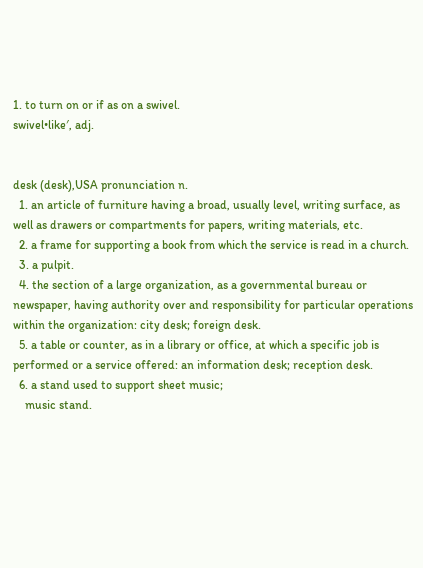1. to turn on or if as on a swivel.
swivel•like′, adj.


desk (desk),USA pronunciation n.
  1. an article of furniture having a broad, usually level, writing surface, as well as drawers or compartments for papers, writing materials, etc.
  2. a frame for supporting a book from which the service is read in a church.
  3. a pulpit.
  4. the section of a large organization, as a governmental bureau or newspaper, having authority over and responsibility for particular operations within the organization: city desk; foreign desk.
  5. a table or counter, as in a library or office, at which a specific job is performed or a service offered: an information desk; reception desk.
  6. a stand used to support sheet music;
    music stand.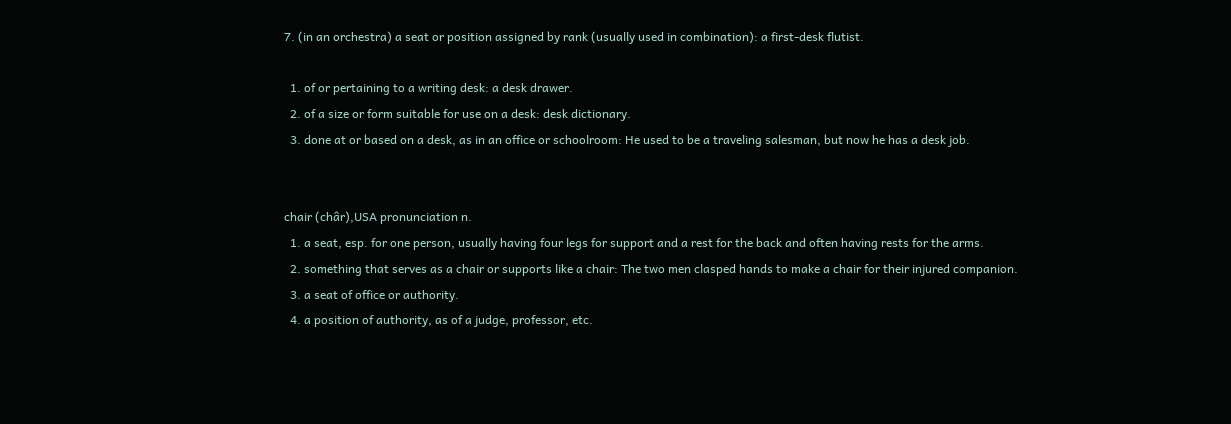7. (in an orchestra) a seat or position assigned by rank (usually used in combination): a first-desk flutist.

  1. of or pertaining to a writing desk: a desk drawer.
  2. of a size or form suitable for use on a desk: desk dictionary.
  3. done at or based on a desk, as in an office or schoolroom: He used to be a traveling salesman, but now he has a desk job.


chair (châr),USA pronunciation n.
  1. a seat, esp. for one person, usually having four legs for support and a rest for the back and often having rests for the arms.
  2. something that serves as a chair or supports like a chair: The two men clasped hands to make a chair for their injured companion.
  3. a seat of office or authority.
  4. a position of authority, as of a judge, professor, etc.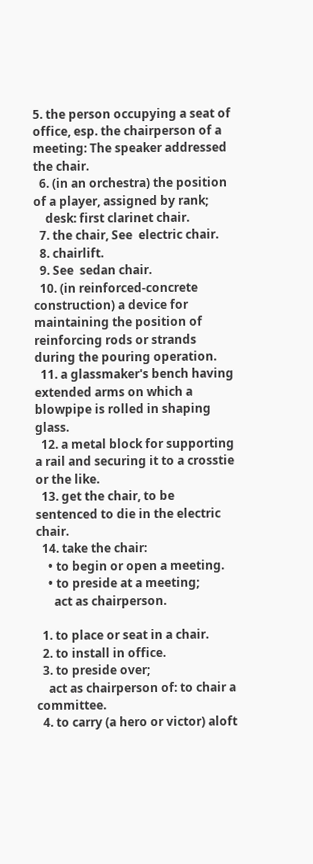5. the person occupying a seat of office, esp. the chairperson of a meeting: The speaker addressed the chair.
  6. (in an orchestra) the position of a player, assigned by rank;
    desk: first clarinet chair.
  7. the chair, See  electric chair.
  8. chairlift.
  9. See  sedan chair.
  10. (in reinforced-concrete construction) a device for maintaining the position of reinforcing rods or strands during the pouring operation.
  11. a glassmaker's bench having extended arms on which a blowpipe is rolled in shaping glass.
  12. a metal block for supporting a rail and securing it to a crosstie or the like.
  13. get the chair, to be sentenced to die in the electric chair.
  14. take the chair:
    • to begin or open a meeting.
    • to preside at a meeting;
      act as chairperson.

  1. to place or seat in a chair.
  2. to install in office.
  3. to preside over;
    act as chairperson of: to chair a committee.
  4. to carry (a hero or victor) aloft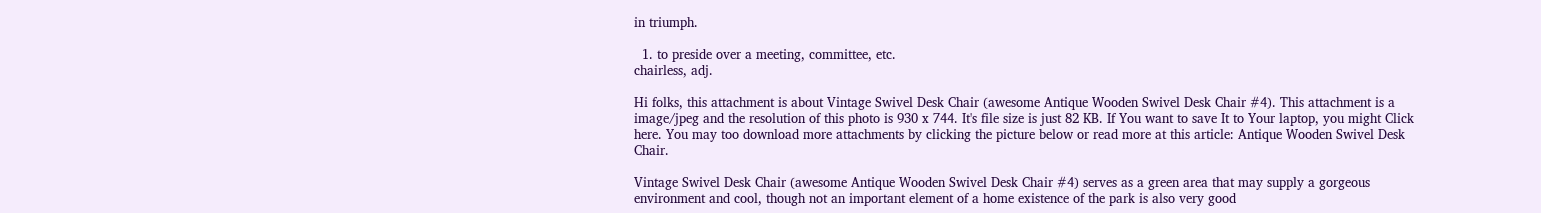in triumph.

  1. to preside over a meeting, committee, etc.
chairless, adj.

Hi folks, this attachment is about Vintage Swivel Desk Chair (awesome Antique Wooden Swivel Desk Chair #4). This attachment is a image/jpeg and the resolution of this photo is 930 x 744. It's file size is just 82 KB. If You want to save It to Your laptop, you might Click here. You may too download more attachments by clicking the picture below or read more at this article: Antique Wooden Swivel Desk Chair.

Vintage Swivel Desk Chair (awesome Antique Wooden Swivel Desk Chair #4) serves as a green area that may supply a gorgeous environment and cool, though not an important element of a home existence of the park is also very good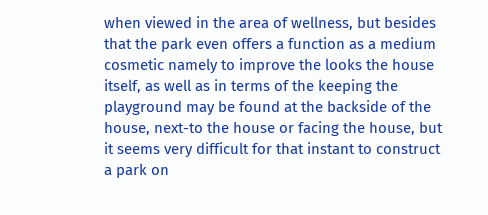when viewed in the area of wellness, but besides that the park even offers a function as a medium cosmetic namely to improve the looks the house itself, as well as in terms of the keeping the playground may be found at the backside of the house, next-to the house or facing the house, but it seems very difficult for that instant to construct a park on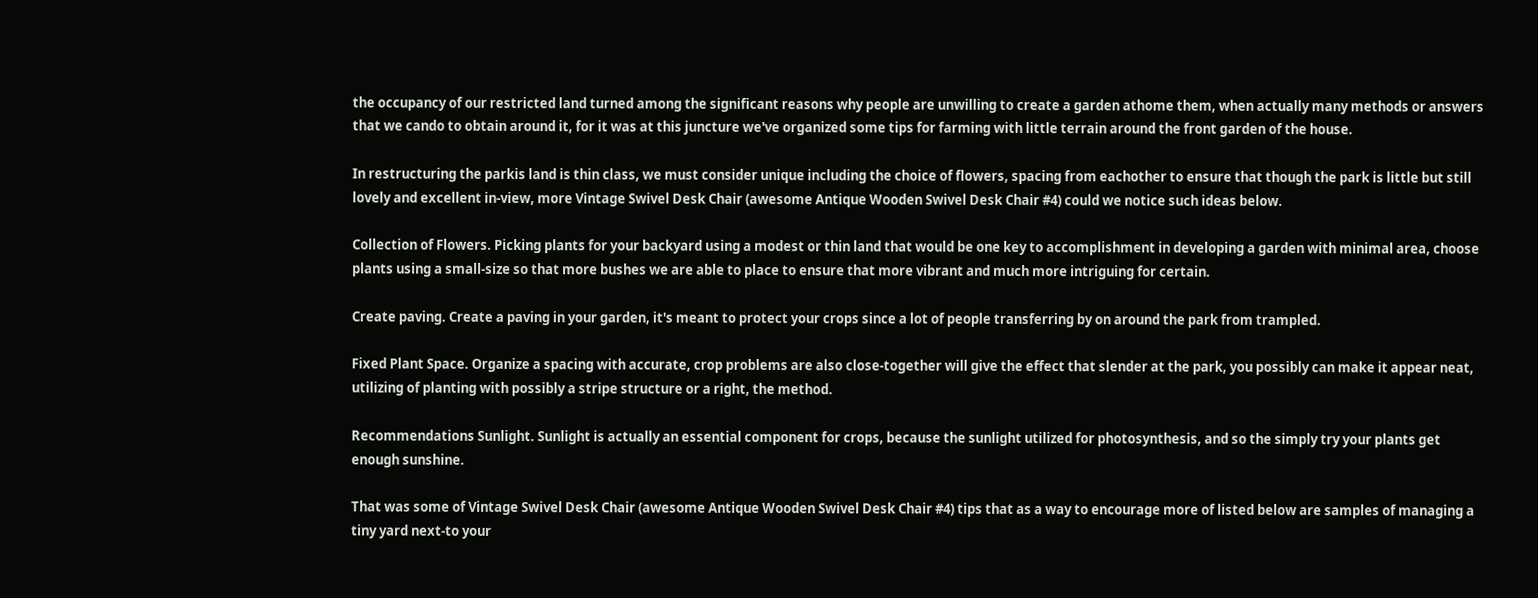the occupancy of our restricted land turned among the significant reasons why people are unwilling to create a garden athome them, when actually many methods or answers that we cando to obtain around it, for it was at this juncture we've organized some tips for farming with little terrain around the front garden of the house.

In restructuring the parkis land is thin class, we must consider unique including the choice of flowers, spacing from eachother to ensure that though the park is little but still lovely and excellent in-view, more Vintage Swivel Desk Chair (awesome Antique Wooden Swivel Desk Chair #4) could we notice such ideas below.

Collection of Flowers. Picking plants for your backyard using a modest or thin land that would be one key to accomplishment in developing a garden with minimal area, choose plants using a small-size so that more bushes we are able to place to ensure that more vibrant and much more intriguing for certain.

Create paving. Create a paving in your garden, it's meant to protect your crops since a lot of people transferring by on around the park from trampled.

Fixed Plant Space. Organize a spacing with accurate, crop problems are also close-together will give the effect that slender at the park, you possibly can make it appear neat, utilizing of planting with possibly a stripe structure or a right, the method.

Recommendations Sunlight. Sunlight is actually an essential component for crops, because the sunlight utilized for photosynthesis, and so the simply try your plants get enough sunshine.

That was some of Vintage Swivel Desk Chair (awesome Antique Wooden Swivel Desk Chair #4) tips that as a way to encourage more of listed below are samples of managing a tiny yard next-to your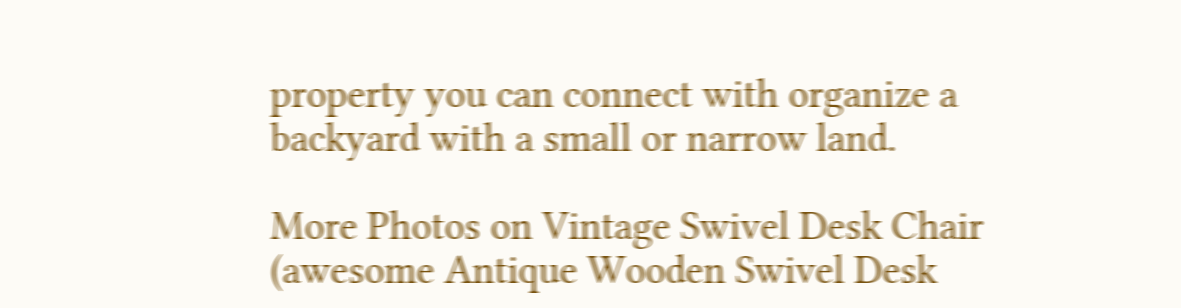property you can connect with organize a backyard with a small or narrow land.

More Photos on Vintage Swivel Desk Chair (awesome Antique Wooden Swivel Desk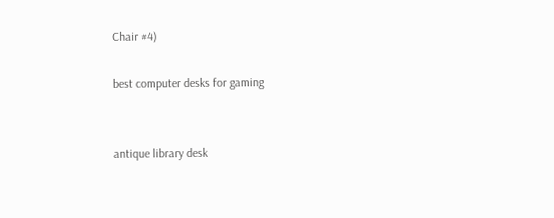Chair #4)

best computer desks for gaming


antique library desk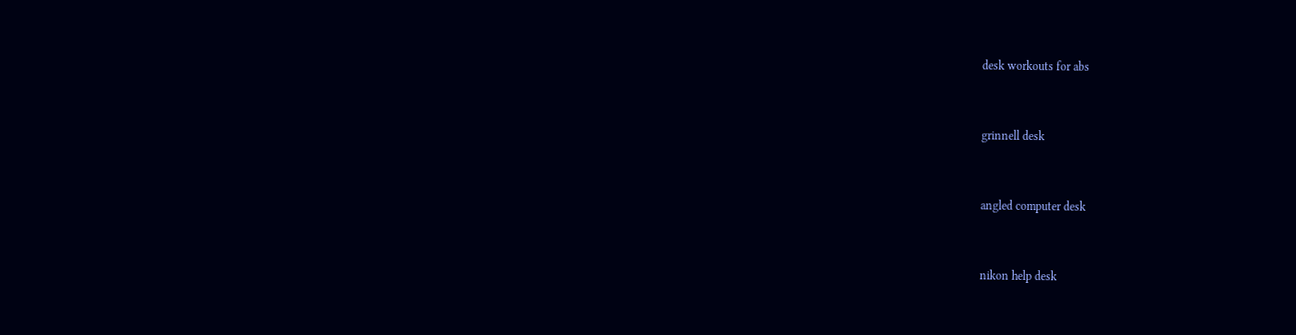desk workouts for abs


grinnell desk


angled computer desk


nikon help desk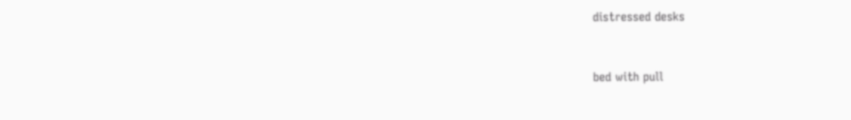distressed desks


bed with pull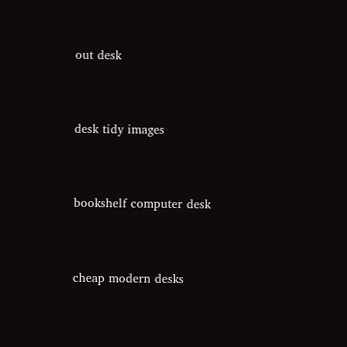out desk


desk tidy images


bookshelf computer desk


cheap modern desks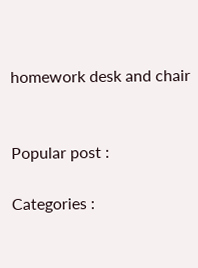homework desk and chair


Popular post :

Categories :